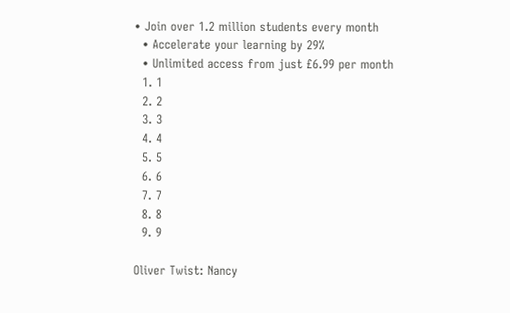• Join over 1.2 million students every month
  • Accelerate your learning by 29%
  • Unlimited access from just £6.99 per month
  1. 1
  2. 2
  3. 3
  4. 4
  5. 5
  6. 6
  7. 7
  8. 8
  9. 9

Oliver Twist: Nancy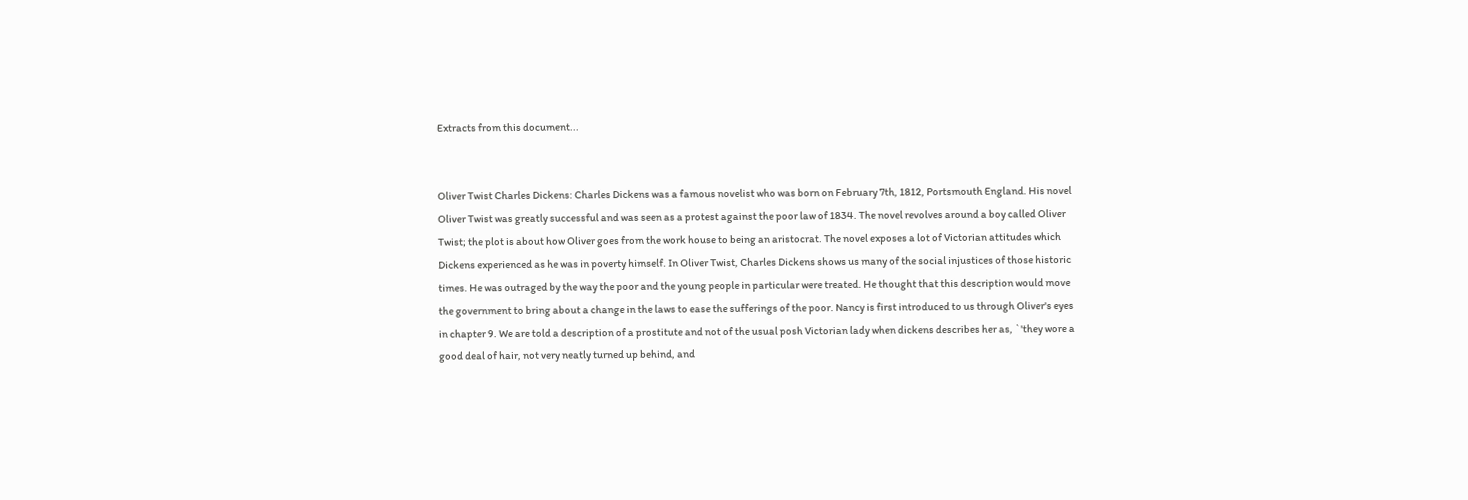Extracts from this document...


Oliver Twist Charles Dickens: Charles Dickens was a famous novelist who was born on February 7th, 1812, Portsmouth England. His novel Oliver Twist was greatly successful and was seen as a protest against the poor law of 1834. The novel revolves around a boy called Oliver Twist; the plot is about how Oliver goes from the work house to being an aristocrat. The novel exposes a lot of Victorian attitudes which Dickens experienced as he was in poverty himself. In Oliver Twist, Charles Dickens shows us many of the social injustices of those historic times. He was outraged by the way the poor and the young people in particular were treated. He thought that this description would move the government to bring about a change in the laws to ease the sufferings of the poor. Nancy is first introduced to us through Oliver's eyes in chapter 9. We are told a description of a prostitute and not of the usual posh Victorian lady when dickens describes her as, `'they wore a good deal of hair, not very neatly turned up behind, and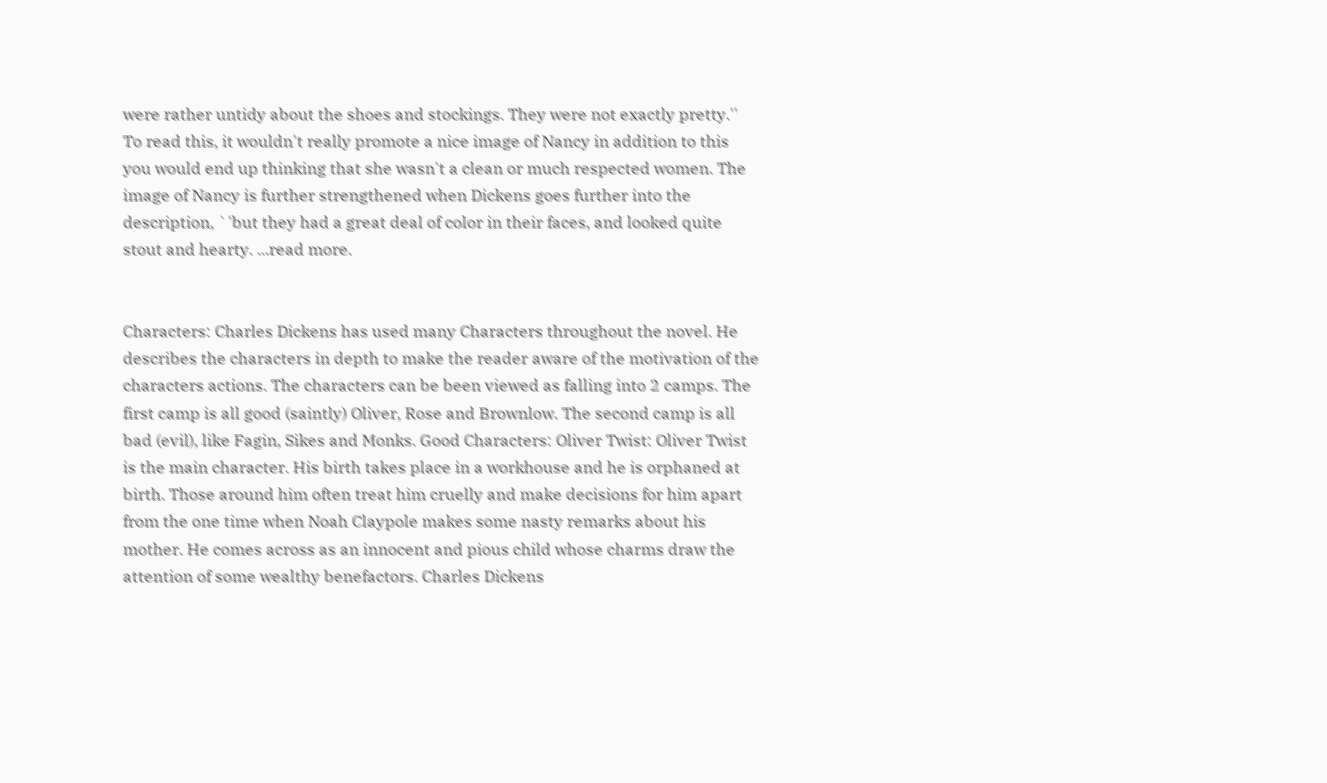were rather untidy about the shoes and stockings. They were not exactly pretty.'' To read this, it wouldn't really promote a nice image of Nancy in addition to this you would end up thinking that she wasn't a clean or much respected women. The image of Nancy is further strengthened when Dickens goes further into the description, `'but they had a great deal of color in their faces, and looked quite stout and hearty. ...read more.


Characters: Charles Dickens has used many Characters throughout the novel. He describes the characters in depth to make the reader aware of the motivation of the characters actions. The characters can be been viewed as falling into 2 camps. The first camp is all good (saintly) Oliver, Rose and Brownlow. The second camp is all bad (evil), like Fagin, Sikes and Monks. Good Characters: Oliver Twist: Oliver Twist is the main character. His birth takes place in a workhouse and he is orphaned at birth. Those around him often treat him cruelly and make decisions for him apart from the one time when Noah Claypole makes some nasty remarks about his mother. He comes across as an innocent and pious child whose charms draw the attention of some wealthy benefactors. Charles Dickens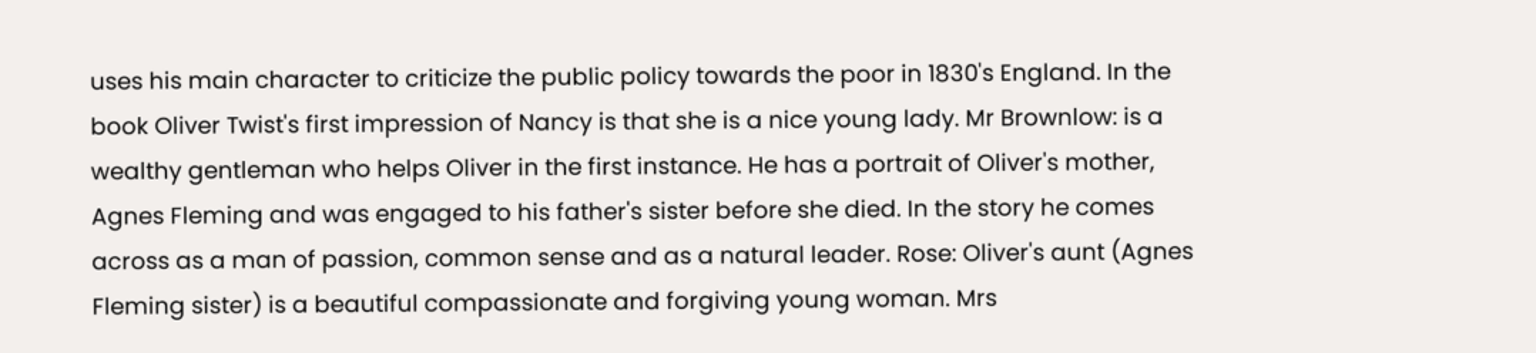uses his main character to criticize the public policy towards the poor in 1830's England. In the book Oliver Twist's first impression of Nancy is that she is a nice young lady. Mr Brownlow: is a wealthy gentleman who helps Oliver in the first instance. He has a portrait of Oliver's mother, Agnes Fleming and was engaged to his father's sister before she died. In the story he comes across as a man of passion, common sense and as a natural leader. Rose: Oliver's aunt (Agnes Fleming sister) is a beautiful compassionate and forgiving young woman. Mrs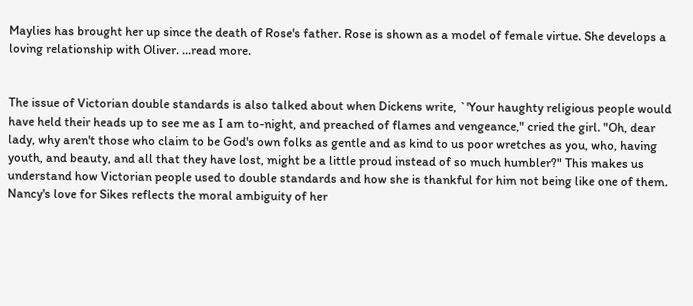Maylies has brought her up since the death of Rose's father. Rose is shown as a model of female virtue. She develops a loving relationship with Oliver. ...read more.


The issue of Victorian double standards is also talked about when Dickens write, `'Your haughty religious people would have held their heads up to see me as I am to-night, and preached of flames and vengeance," cried the girl. "Oh, dear lady, why aren't those who claim to be God's own folks as gentle and as kind to us poor wretches as you, who, having youth, and beauty, and all that they have lost, might be a little proud instead of so much humbler?" This makes us understand how Victorian people used to double standards and how she is thankful for him not being like one of them. Nancy's love for Sikes reflects the moral ambiguity of her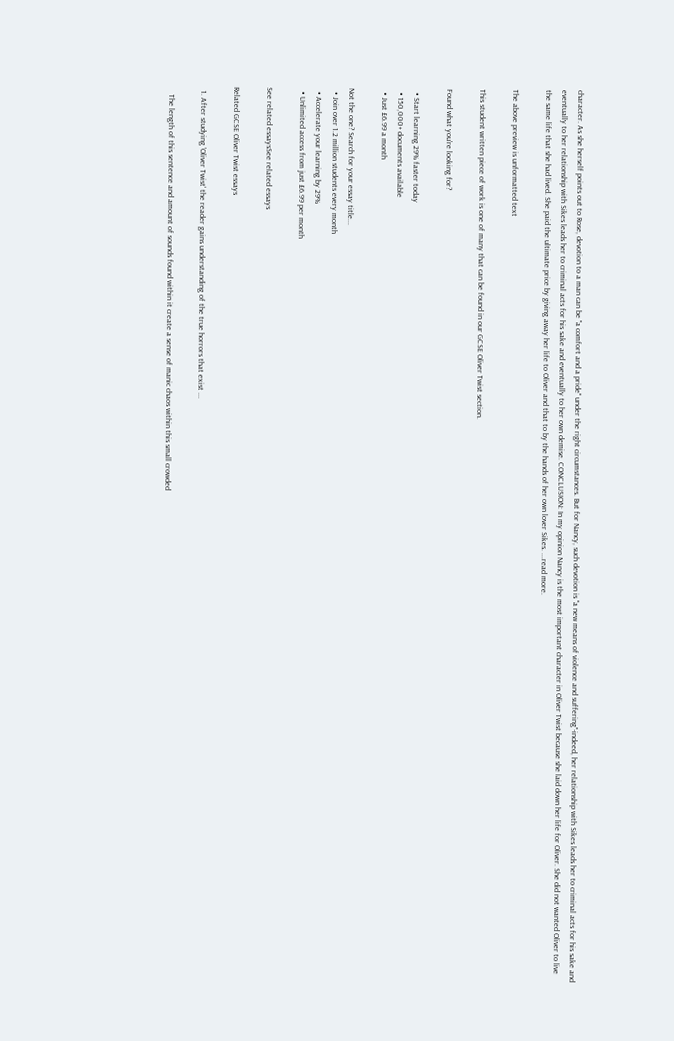character. As she herself points out to Rose, devotion to a man can be ''a comfort and a pride'' under the right circumstances. But for Nancy, such devotion is ''a new means of violence and suffering''-indeed, her relationship with Sikes leads her to criminal acts for his sake and eventually to her relationship with Sikes leads her to criminal acts for his sake and eventually to her own demise. CONCLUSION: In my opinion Nancy is the most important character in Oliver Twist because she laid down her life for Oliver. She did not wanted Oliver to live the same life that she had lived. She paid the ultimate price by giving away her life to Oliver and that to by the hands of her own lover Sikes. ...read more.

The above preview is unformatted text

This student written piece of work is one of many that can be found in our GCSE Oliver Twist section.

Found what you're looking for?

  • Start learning 29% faster today
  • 150,000+ documents available
  • Just £6.99 a month

Not the one? Search for your essay title...
  • Join over 1.2 million students every month
  • Accelerate your learning by 29%
  • Unlimited access from just £6.99 per month

See related essaysSee related essays

Related GCSE Oliver Twist essays

  1. After studying 'Oliver Twist' the reader gains understanding of the true horrors that exist ...

    The length of this sentence and amount of sounds found within it create a sense of manic chaos within this small crowded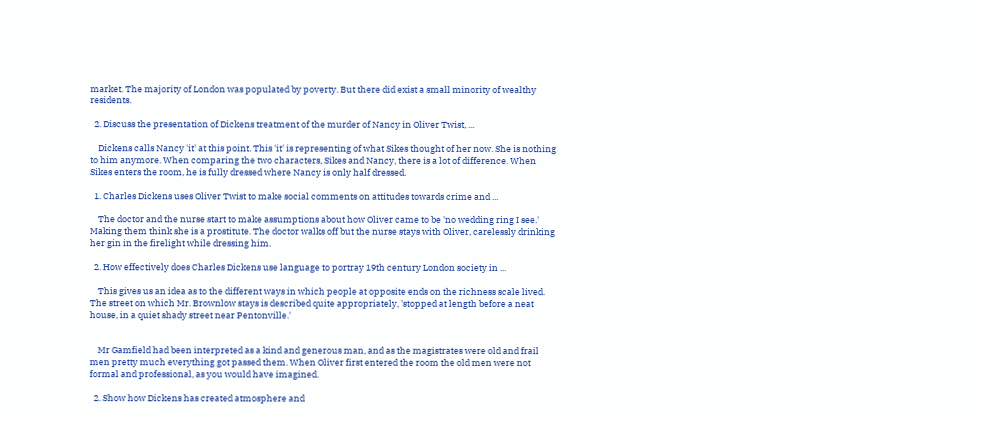market. The majority of London was populated by poverty. But there did exist a small minority of wealthy residents.

  2. Discuss the presentation of Dickens treatment of the murder of Nancy in Oliver Twist, ...

    Dickens calls Nancy 'it' at this point. This 'it' is representing of what Sikes thought of her now. She is nothing to him anymore. When comparing the two characters, Sikes and Nancy, there is a lot of difference. When Sikes enters the room, he is fully dressed where Nancy is only half dressed.

  1. Charles Dickens uses Oliver Twist to make social comments on attitudes towards crime and ...

    The doctor and the nurse start to make assumptions about how Oliver came to be 'no wedding ring I see.' Making them think she is a prostitute. The doctor walks off but the nurse stays with Oliver, carelessly drinking her gin in the firelight while dressing him.

  2. How effectively does Charles Dickens use language to portray 19th century London society in ...

    This gives us an idea as to the different ways in which people at opposite ends on the richness scale lived. The street on which Mr. Brownlow stays is described quite appropriately, 'stopped at length before a neat house, in a quiet shady street near Pentonville.'


    Mr Gamfield had been interpreted as a kind and generous man, and as the magistrates were old and frail men pretty much everything got passed them. When Oliver first entered the room the old men were not formal and professional, as you would have imagined.

  2. Show how Dickens has created atmosphere and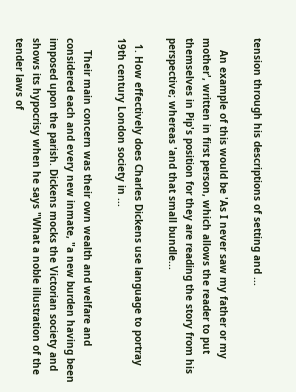tension through his descriptions of setting and ...

    An example of this would be 'As I never saw my father or my mother', written in first person, which allows the reader to put themselves in Pip's position for they are reading the story from his perspective; whereas 'and that small bundle...

  1. How effectively does Charles Dickens use language to portray 19th century London society in ...

    Their main concern was their own wealth and welfare and considered each and every new inmate, "a new burden having been imposed upon the parish. Dickens mocks the Victorian society and shows its hypocrisy when he says "What a noble illustration of the tender laws of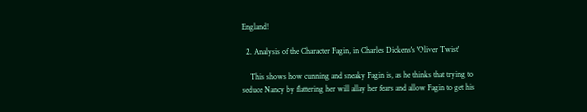England!

  2. Analysis of the Character Fagin, in Charles Dickens's 'Oliver Twist'

    This shows how cunning and sneaky Fagin is, as he thinks that trying to seduce Nancy by flattering her will allay her fears and allow Fagin to get his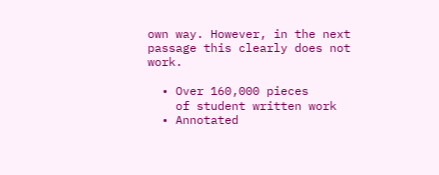own way. However, in the next passage this clearly does not work.

  • Over 160,000 pieces
    of student written work
  • Annotated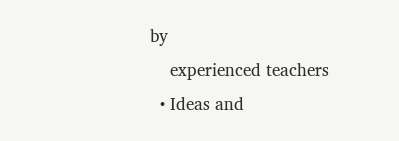by
    experienced teachers
  • Ideas and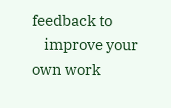feedback to
    improve your own work